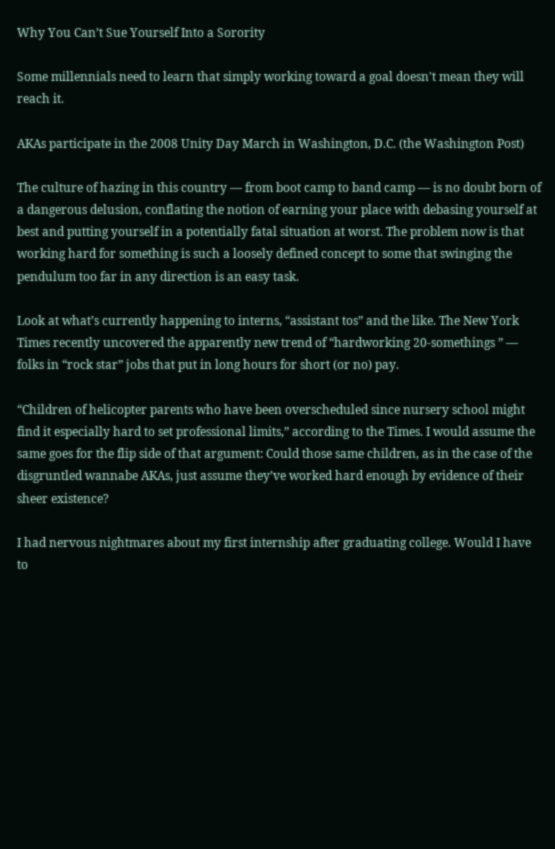Why You Can’t Sue Yourself Into a Sorority

Some millennials need to learn that simply working toward a goal doesn't mean they will reach it.

AKAs participate in the 2008 Unity Day March in Washington, D.C. (the Washington Post)

The culture of hazing in this country — from boot camp to band camp — is no doubt born of a dangerous delusion, conflating the notion of earning your place with debasing yourself at best and putting yourself in a potentially fatal situation at worst. The problem now is that working hard for something is such a loosely defined concept to some that swinging the pendulum too far in any direction is an easy task.

Look at what’s currently happening to interns, “assistant tos” and the like. The New York Times recently uncovered the apparently new trend of “hardworking 20-somethings ” — folks in “rock star” jobs that put in long hours for short (or no) pay.

“Children of helicopter parents who have been overscheduled since nursery school might find it especially hard to set professional limits,” according to the Times. I would assume the same goes for the flip side of that argument: Could those same children, as in the case of the disgruntled wannabe AKAs, just assume they’ve worked hard enough by evidence of their sheer existence?

I had nervous nightmares about my first internship after graduating college. Would I have to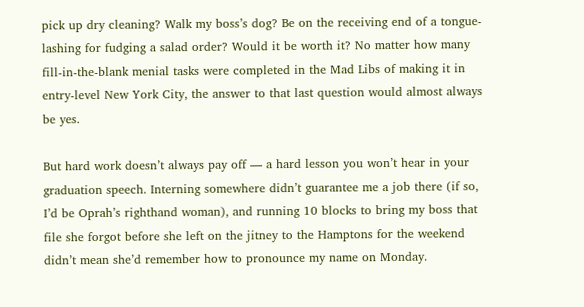pick up dry cleaning? Walk my boss’s dog? Be on the receiving end of a tongue-lashing for fudging a salad order? Would it be worth it? No matter how many fill-in-the-blank menial tasks were completed in the Mad Libs of making it in entry-level New York City, the answer to that last question would almost always be yes.

But hard work doesn’t always pay off — a hard lesson you won’t hear in your graduation speech. Interning somewhere didn’t guarantee me a job there (if so, I’d be Oprah’s righthand woman), and running 10 blocks to bring my boss that file she forgot before she left on the jitney to the Hamptons for the weekend didn’t mean she’d remember how to pronounce my name on Monday.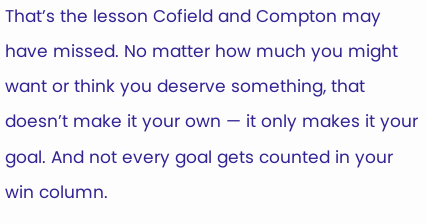That’s the lesson Cofield and Compton may have missed. No matter how much you might want or think you deserve something, that doesn’t make it your own — it only makes it your goal. And not every goal gets counted in your win column.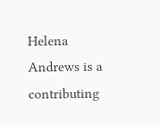Helena Andrews is a contributing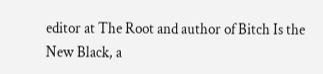editor at The Root and author of Bitch Is the New Black, a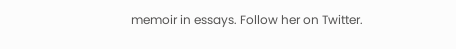memoir in essays. Follow her on Twitter.